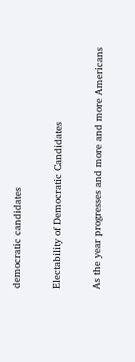democratic candidates

Electability of Democratic Candidates

As the year progresses and more and more Americans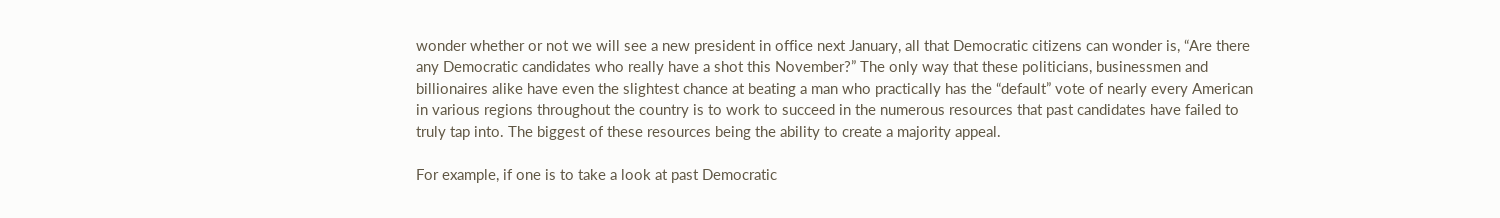wonder whether or not we will see a new president in office next January, all that Democratic citizens can wonder is, “Are there any Democratic candidates who really have a shot this November?” The only way that these politicians, businessmen and billionaires alike have even the slightest chance at beating a man who practically has the “default” vote of nearly every American in various regions throughout the country is to work to succeed in the numerous resources that past candidates have failed to truly tap into. The biggest of these resources being the ability to create a majority appeal.

For example, if one is to take a look at past Democratic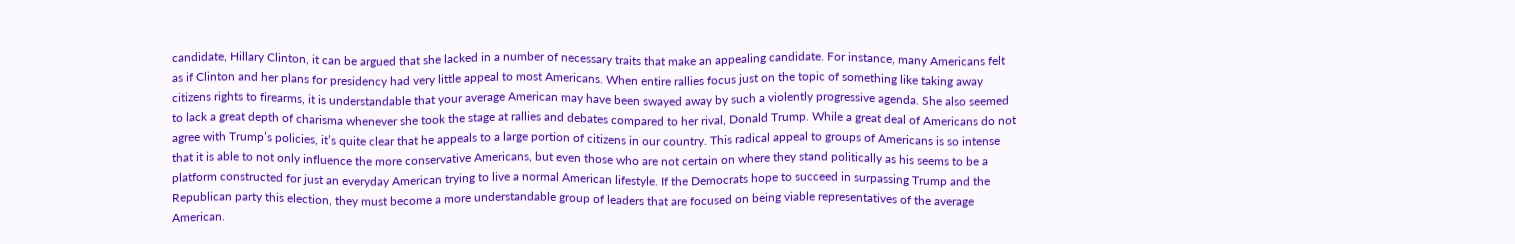candidate, Hillary Clinton, it can be argued that she lacked in a number of necessary traits that make an appealing candidate. For instance, many Americans felt as if Clinton and her plans for presidency had very little appeal to most Americans. When entire rallies focus just on the topic of something like taking away citizens rights to firearms, it is understandable that your average American may have been swayed away by such a violently progressive agenda. She also seemed to lack a great depth of charisma whenever she took the stage at rallies and debates compared to her rival, Donald Trump. While a great deal of Americans do not agree with Trump’s policies, it’s quite clear that he appeals to a large portion of citizens in our country. This radical appeal to groups of Americans is so intense that it is able to not only influence the more conservative Americans, but even those who are not certain on where they stand politically as his seems to be a platform constructed for just an everyday American trying to live a normal American lifestyle. If the Democrats hope to succeed in surpassing Trump and the Republican party this election, they must become a more understandable group of leaders that are focused on being viable representatives of the average American.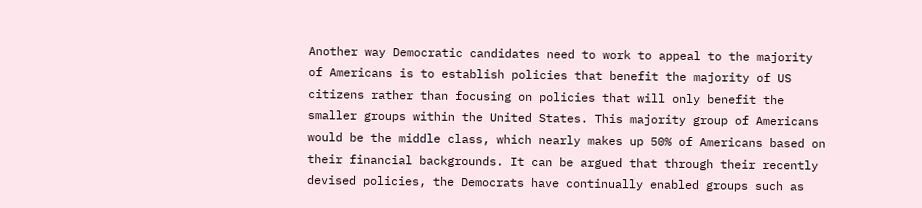Another way Democratic candidates need to work to appeal to the majority of Americans is to establish policies that benefit the majority of US citizens rather than focusing on policies that will only benefit the smaller groups within the United States. This majority group of Americans would be the middle class, which nearly makes up 50% of Americans based on their financial backgrounds. It can be argued that through their recently devised policies, the Democrats have continually enabled groups such as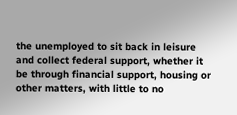the unemployed to sit back in leisure and collect federal support, whether it be through financial support, housing or other matters, with little to no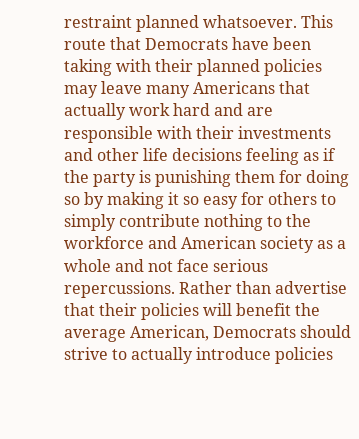restraint planned whatsoever. This route that Democrats have been taking with their planned policies may leave many Americans that actually work hard and are responsible with their investments and other life decisions feeling as if the party is punishing them for doing so by making it so easy for others to simply contribute nothing to the workforce and American society as a whole and not face serious repercussions. Rather than advertise that their policies will benefit the average American, Democrats should strive to actually introduce policies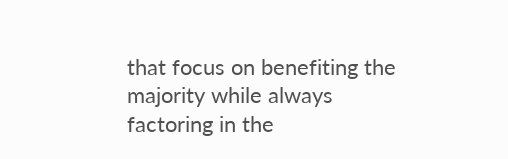that focus on benefiting the majority while always factoring in the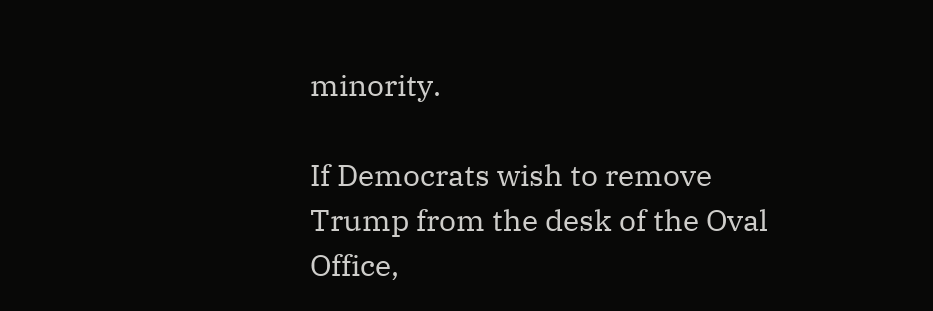minority.

If Democrats wish to remove Trump from the desk of the Oval Office,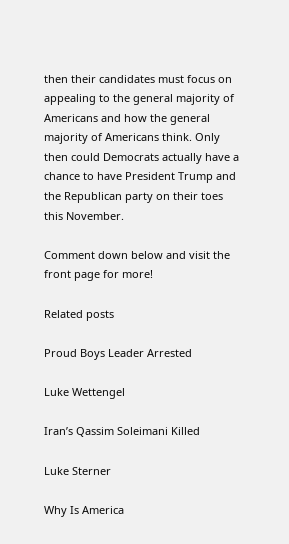then their candidates must focus on appealing to the general majority of Americans and how the general majority of Americans think. Only then could Democrats actually have a chance to have President Trump and the Republican party on their toes this November.

Comment down below and visit the front page for more!

Related posts

Proud Boys Leader Arrested

Luke Wettengel

Iran’s Qassim Soleimani Killed

Luke Sterner

Why Is America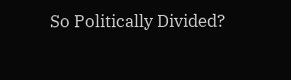So Politically Divided?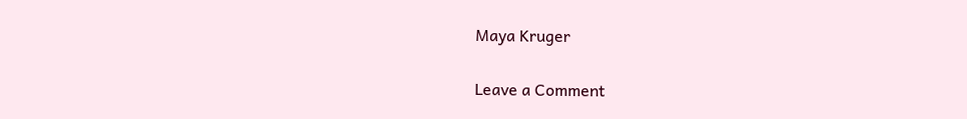Maya Kruger

Leave a Comment